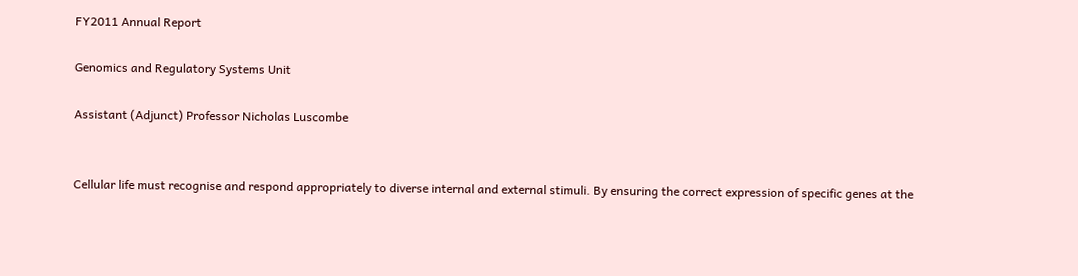FY2011 Annual Report

Genomics and Regulatory Systems Unit

Assistant (Adjunct) Professor Nicholas Luscombe


Cellular life must recognise and respond appropriately to diverse internal and external stimuli. By ensuring the correct expression of specific genes at the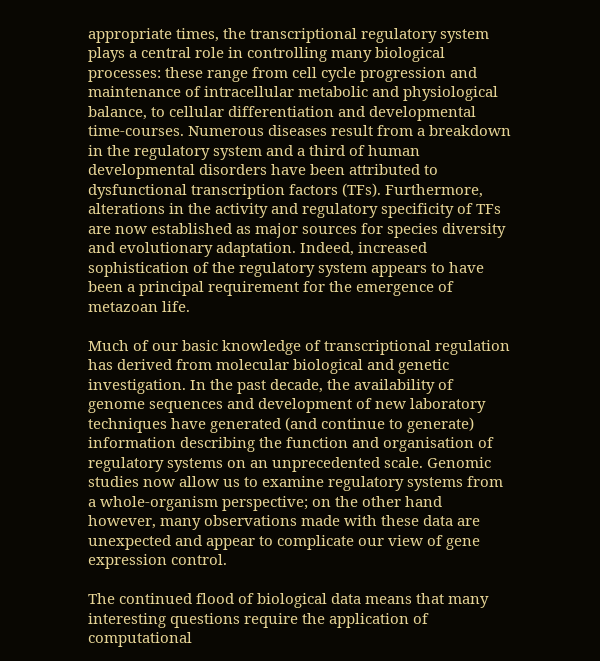appropriate times, the transcriptional regulatory system plays a central role in controlling many biological processes: these range from cell cycle progression and maintenance of intracellular metabolic and physiological balance, to cellular differentiation and developmental time-courses. Numerous diseases result from a breakdown in the regulatory system and a third of human developmental disorders have been attributed to dysfunctional transcription factors (TFs). Furthermore, alterations in the activity and regulatory specificity of TFs are now established as major sources for species diversity and evolutionary adaptation. Indeed, increased sophistication of the regulatory system appears to have been a principal requirement for the emergence of metazoan life.

Much of our basic knowledge of transcriptional regulation has derived from molecular biological and genetic investigation. In the past decade, the availability of genome sequences and development of new laboratory techniques have generated (and continue to generate) information describing the function and organisation of regulatory systems on an unprecedented scale. Genomic studies now allow us to examine regulatory systems from a whole-organism perspective; on the other hand however, many observations made with these data are unexpected and appear to complicate our view of gene expression control.

The continued flood of biological data means that many interesting questions require the application of computational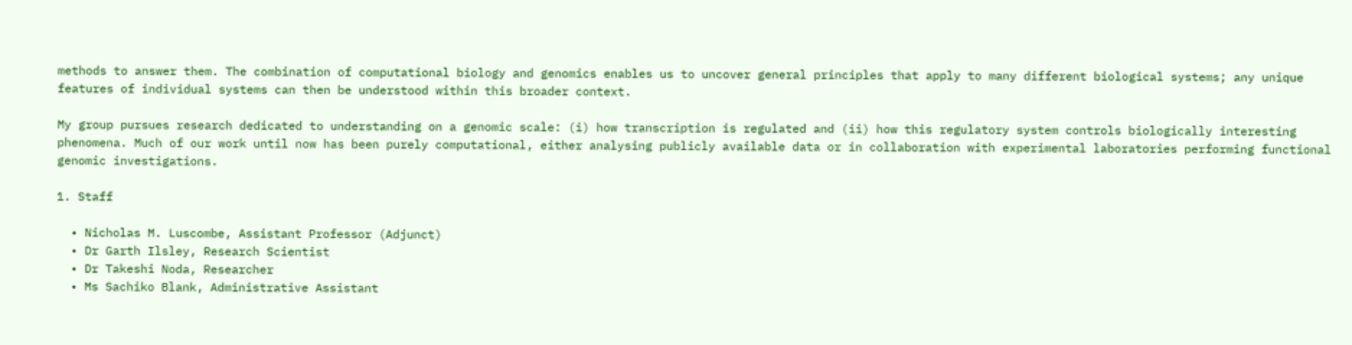methods to answer them. The combination of computational biology and genomics enables us to uncover general principles that apply to many different biological systems; any unique features of individual systems can then be understood within this broader context.

My group pursues research dedicated to understanding on a genomic scale: (i) how transcription is regulated and (ii) how this regulatory system controls biologically interesting phenomena. Much of our work until now has been purely computational, either analysing publicly available data or in collaboration with experimental laboratories performing functional genomic investigations.

1. Staff

  • Nicholas M. Luscombe, Assistant Professor (Adjunct)
  • Dr Garth Ilsley, Research Scientist
  • Dr Takeshi Noda, Researcher
  • Ms Sachiko Blank, Administrative Assistant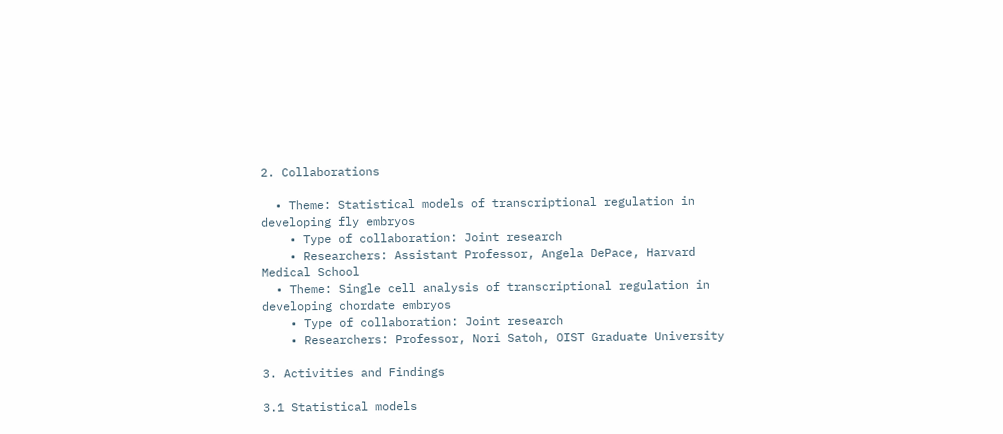2. Collaborations

  • Theme: Statistical models of transcriptional regulation in developing fly embryos
    • Type of collaboration: Joint research
    • Researchers: Assistant Professor, Angela DePace, Harvard Medical School
  • Theme: Single cell analysis of transcriptional regulation in developing chordate embryos
    • Type of collaboration: Joint research
    • Researchers: Professor, Nori Satoh, OIST Graduate University

3. Activities and Findings

3.1 Statistical models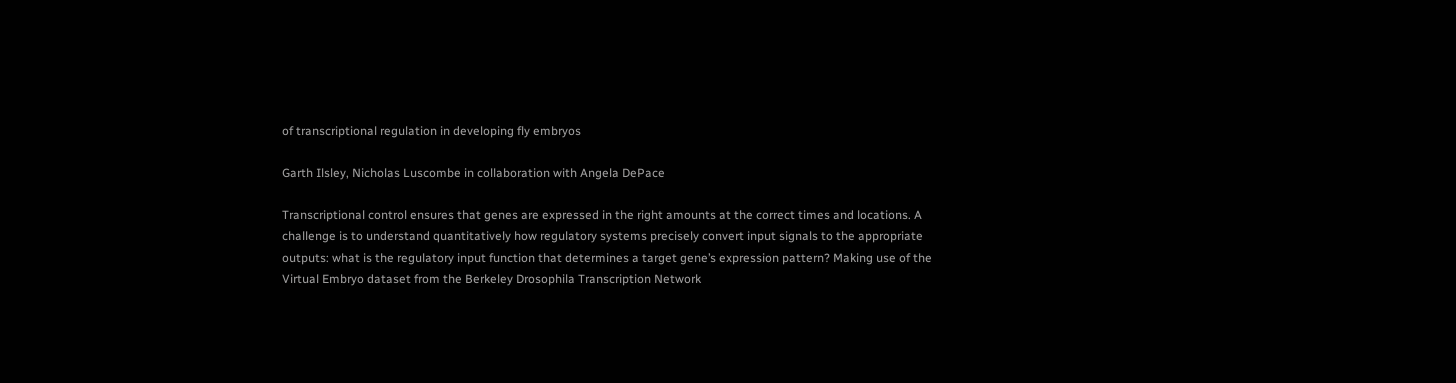of transcriptional regulation in developing fly embryos

Garth Ilsley, Nicholas Luscombe in collaboration with Angela DePace

Transcriptional control ensures that genes are expressed in the right amounts at the correct times and locations. A challenge is to understand quantitatively how regulatory systems precisely convert input signals to the appropriate outputs: what is the regulatory input function that determines a target gene’s expression pattern? Making use of the Virtual Embryo dataset from the Berkeley Drosophila Transcription Network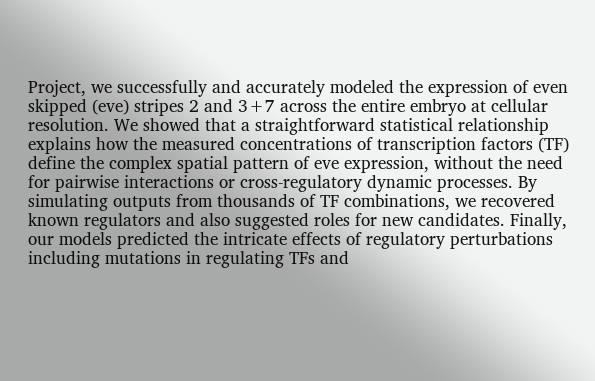Project, we successfully and accurately modeled the expression of even skipped (eve) stripes 2 and 3+7 across the entire embryo at cellular resolution. We showed that a straightforward statistical relationship explains how the measured concentrations of transcription factors (TF) define the complex spatial pattern of eve expression, without the need for pairwise interactions or cross-regulatory dynamic processes. By simulating outputs from thousands of TF combinations, we recovered known regulators and also suggested roles for new candidates. Finally, our models predicted the intricate effects of regulatory perturbations including mutations in regulating TFs and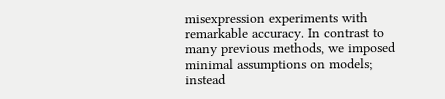misexpression experiments with remarkable accuracy. In contrast to many previous methods, we imposed minimal assumptions on models; instead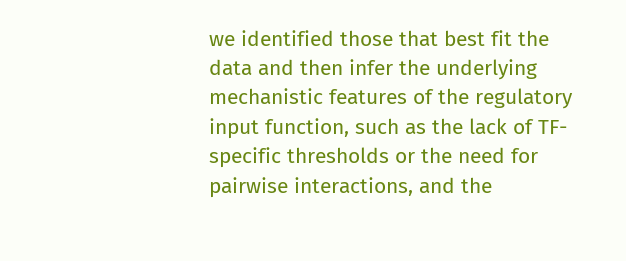we identified those that best fit the data and then infer the underlying mechanistic features of the regulatory input function, such as the lack of TF-specific thresholds or the need for pairwise interactions, and the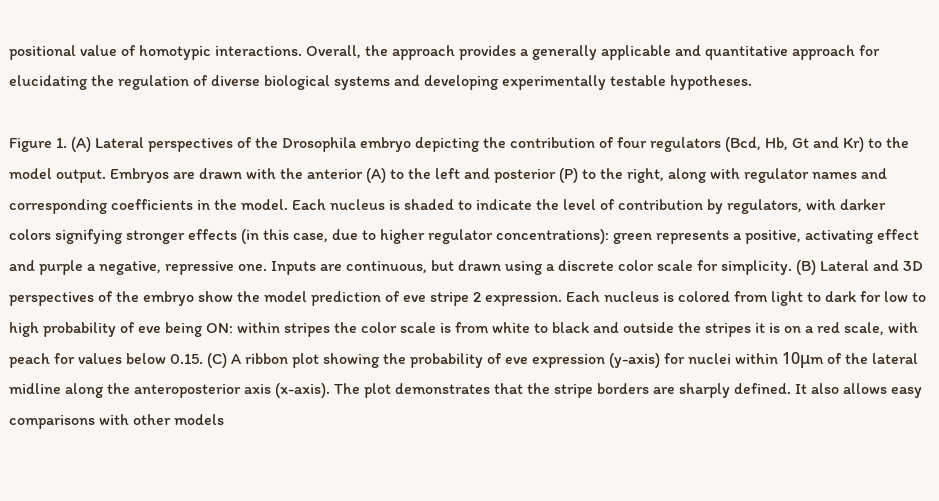positional value of homotypic interactions. Overall, the approach provides a generally applicable and quantitative approach for elucidating the regulation of diverse biological systems and developing experimentally testable hypotheses.

Figure 1. (A) Lateral perspectives of the Drosophila embryo depicting the contribution of four regulators (Bcd, Hb, Gt and Kr) to the model output. Embryos are drawn with the anterior (A) to the left and posterior (P) to the right, along with regulator names and corresponding coefficients in the model. Each nucleus is shaded to indicate the level of contribution by regulators, with darker colors signifying stronger effects (in this case, due to higher regulator concentrations): green represents a positive, activating effect and purple a negative, repressive one. Inputs are continuous, but drawn using a discrete color scale for simplicity. (B) Lateral and 3D perspectives of the embryo show the model prediction of eve stripe 2 expression. Each nucleus is colored from light to dark for low to high probability of eve being ON: within stripes the color scale is from white to black and outside the stripes it is on a red scale, with peach for values below 0.15. (C) A ribbon plot showing the probability of eve expression (y-axis) for nuclei within 10μm of the lateral midline along the anteroposterior axis (x-axis). The plot demonstrates that the stripe borders are sharply defined. It also allows easy comparisons with other models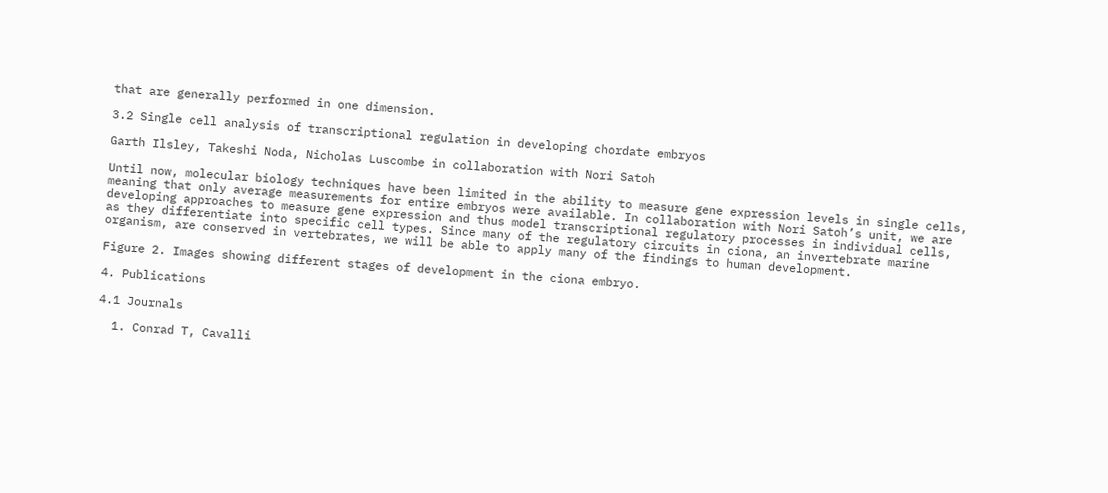that are generally performed in one dimension.

3.2 Single cell analysis of transcriptional regulation in developing chordate embryos

Garth Ilsley, Takeshi Noda, Nicholas Luscombe in collaboration with Nori Satoh

Until now, molecular biology techniques have been limited in the ability to measure gene expression levels in single cells, meaning that only average measurements for entire embryos were available. In collaboration with Nori Satoh’s unit, we are developing approaches to measure gene expression and thus model transcriptional regulatory processes in individual cells, as they differentiate into specific cell types. Since many of the regulatory circuits in ciona, an invertebrate marine organism, are conserved in vertebrates, we will be able to apply many of the findings to human development.

Figure 2. Images showing different stages of development in the ciona embryo.

4. Publications

4.1 Journals

  1. Conrad T, Cavalli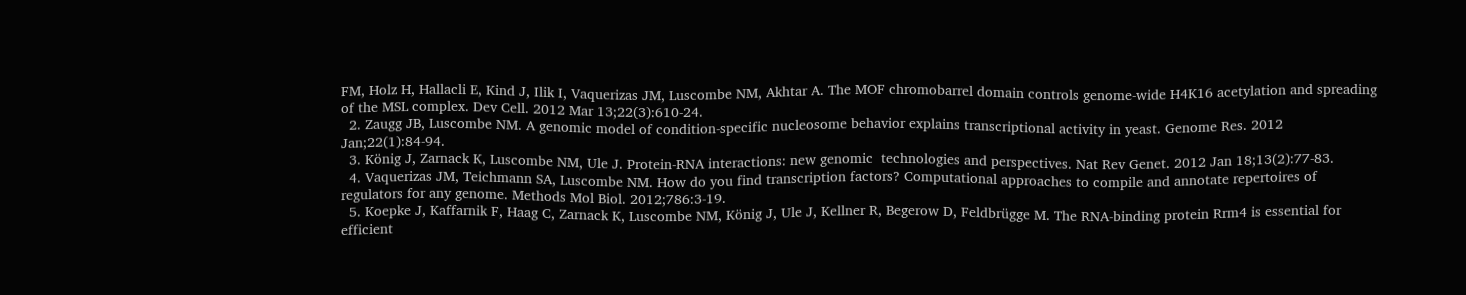FM, Holz H, Hallacli E, Kind J, Ilik I, Vaquerizas JM, Luscombe NM, Akhtar A. The MOF chromobarrel domain controls genome-wide H4K16 acetylation and spreading of the MSL complex. Dev Cell. 2012 Mar 13;22(3):610-24.
  2. Zaugg JB, Luscombe NM. A genomic model of condition-specific nucleosome behavior explains transcriptional activity in yeast. Genome Res. 2012 Jan;22(1):84-94.
  3. König J, Zarnack K, Luscombe NM, Ule J. Protein-RNA interactions: new genomic  technologies and perspectives. Nat Rev Genet. 2012 Jan 18;13(2):77-83.
  4. Vaquerizas JM, Teichmann SA, Luscombe NM. How do you find transcription factors? Computational approaches to compile and annotate repertoires of regulators for any genome. Methods Mol Biol. 2012;786:3-19.
  5. Koepke J, Kaffarnik F, Haag C, Zarnack K, Luscombe NM, König J, Ule J, Kellner R, Begerow D, Feldbrügge M. The RNA-binding protein Rrm4 is essential for efficient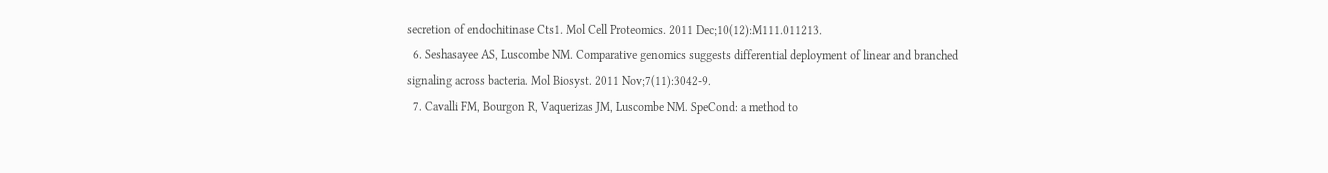secretion of endochitinase Cts1. Mol Cell Proteomics. 2011 Dec;10(12):M111.011213.
  6. Seshasayee AS, Luscombe NM. Comparative genomics suggests differential deployment of linear and branched signaling across bacteria. Mol Biosyst. 2011 Nov;7(11):3042-9.
  7. Cavalli FM, Bourgon R, Vaquerizas JM, Luscombe NM. SpeCond: a method to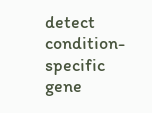detect condition-specific gene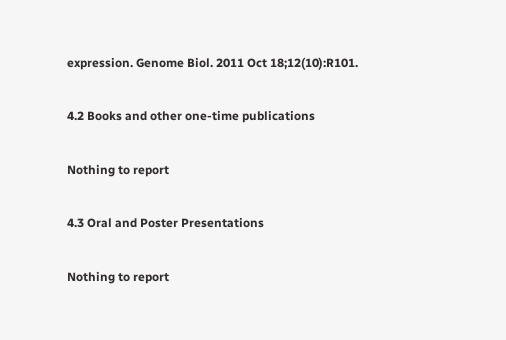expression. Genome Biol. 2011 Oct 18;12(10):R101.

4.2 Books and other one-time publications

Nothing to report

4.3 Oral and Poster Presentations

Nothing to report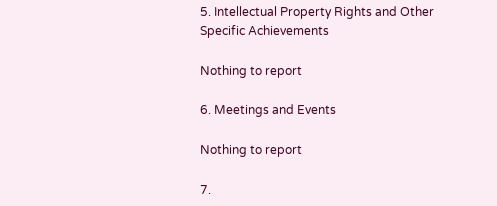5. Intellectual Property Rights and Other Specific Achievements

Nothing to report

6. Meetings and Events

Nothing to report

7.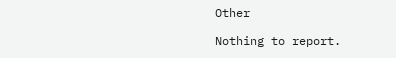Other

Nothing to report.